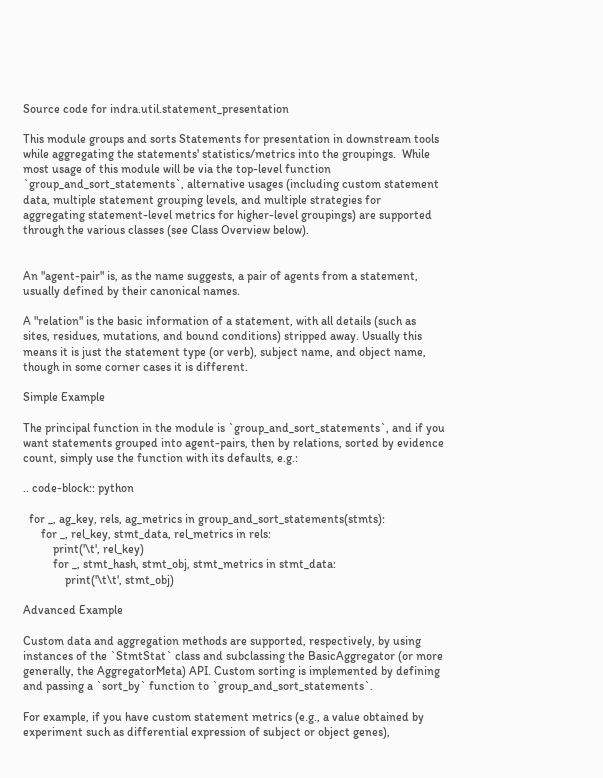Source code for indra.util.statement_presentation

This module groups and sorts Statements for presentation in downstream tools
while aggregating the statements' statistics/metrics into the groupings.  While
most usage of this module will be via the top-level function
`group_and_sort_statements`, alternative usages (including custom statement
data, multiple statement grouping levels, and multiple strategies for
aggregating statement-level metrics for higher-level groupings) are supported
through the various classes (see Class Overview below).


An "agent-pair" is, as the name suggests, a pair of agents from a statement,
usually defined by their canonical names.

A "relation" is the basic information of a statement, with all details (such as
sites, residues, mutations, and bound conditions) stripped away. Usually this
means it is just the statement type (or verb), subject name, and object name,
though in some corner cases it is different.

Simple Example

The principal function in the module is `group_and_sort_statements`, and if you
want statements grouped into agent-pairs, then by relations, sorted by evidence
count, simply use the function with its defaults, e.g.:

.. code-block:: python

  for _, ag_key, rels, ag_metrics in group_and_sort_statements(stmts):
      for _, rel_key, stmt_data, rel_metrics in rels:
          print('\t', rel_key)
          for _, stmt_hash, stmt_obj, stmt_metrics in stmt_data:
              print('\t\t', stmt_obj)

Advanced Example

Custom data and aggregation methods are supported, respectively, by using
instances of the `StmtStat` class and subclassing the BasicAggregator (or more
generally, the AggregatorMeta) API. Custom sorting is implemented by defining
and passing a `sort_by` function to `group_and_sort_statements`.

For example, if you have custom statement metrics (e.g., a value obtained by
experiment such as differential expression of subject or object genes),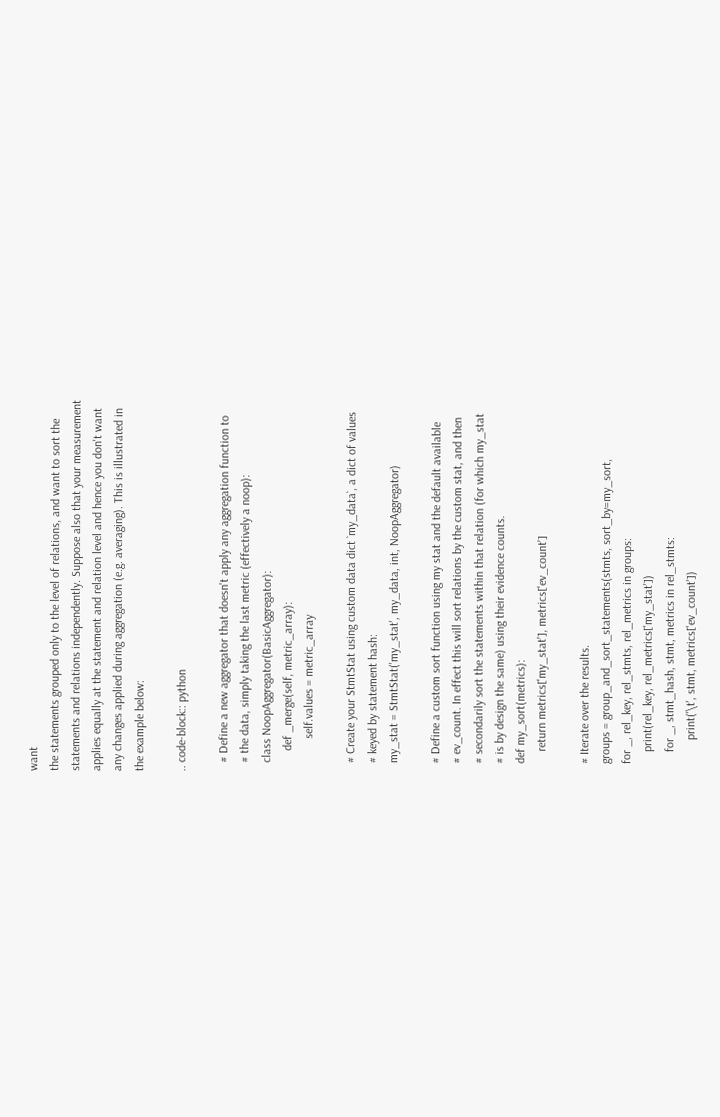want
the statements grouped only to the level of relations, and want to sort the
statements and relations independently. Suppose also that your measurement
applies equally at the statement and relation level and hence you don't want
any changes applied during aggregation (e.g. averaging). This is illustrated in
the example below:

.. code-block:: python

   # Define a new aggregator that doesn't apply any aggregation function to
   # the data, simply taking the last metric (effectively a noop):
   class NoopAggregator(BasicAggregator):
       def _merge(self, metric_array):
           self.values = metric_array

   # Create your StmtStat using custom data dict `my_data`, a dict of values
   # keyed by statement hash:
   my_stat = StmtStat('my_stat', my_data, int, NoopAggregator)

   # Define a custom sort function using my stat and the default available
   # ev_count. In effect this will sort relations by the custom stat, and then
   # secondarily sort the statements within that relation (for which my_stat
   # is by design the same) using their evidence counts.
   def my_sort(metrics):
       return metrics['my_stat'], metrics['ev_count']

   # Iterate over the results.
   groups = group_and_sort_statements(stmts, sort_by=my_sort,
   for _, rel_key, rel_stmts, rel_metrics in groups:
       print(rel_key, rel_metrics['my_stat'])
       for _, stmt_hash, stmt, metrics in rel_stmts:
           print('\t', stmt, metrics['ev_count'])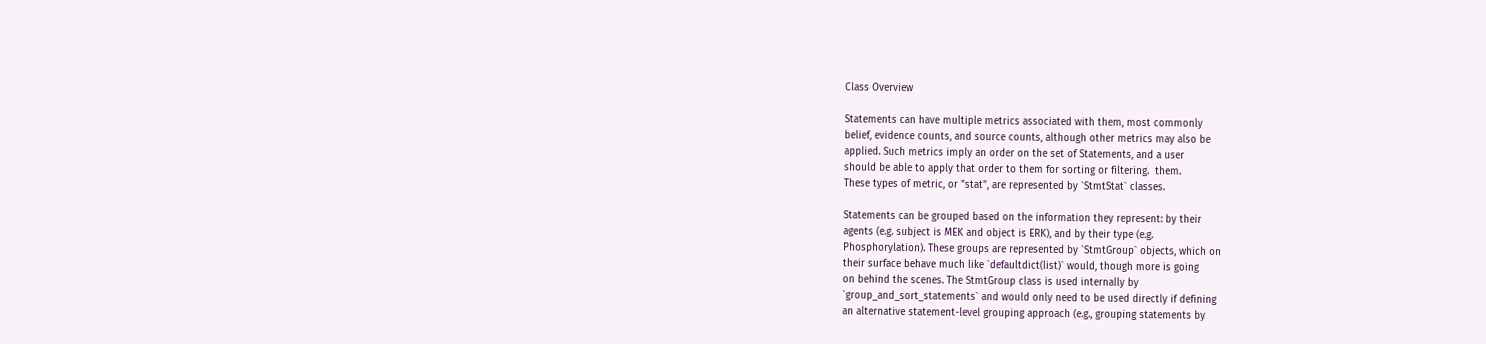Class Overview

Statements can have multiple metrics associated with them, most commonly
belief, evidence counts, and source counts, although other metrics may also be
applied. Such metrics imply an order on the set of Statements, and a user
should be able to apply that order to them for sorting or filtering.  them.
These types of metric, or "stat", are represented by `StmtStat` classes.

Statements can be grouped based on the information they represent: by their
agents (e.g. subject is MEK and object is ERK), and by their type (e.g.
Phosphorylation). These groups are represented by `StmtGroup` objects, which on
their surface behave much like `defaultdict(list)` would, though more is going
on behind the scenes. The StmtGroup class is used internally by
`group_and_sort_statements` and would only need to be used directly if defining
an alternative statement-level grouping approach (e.g., grouping statements by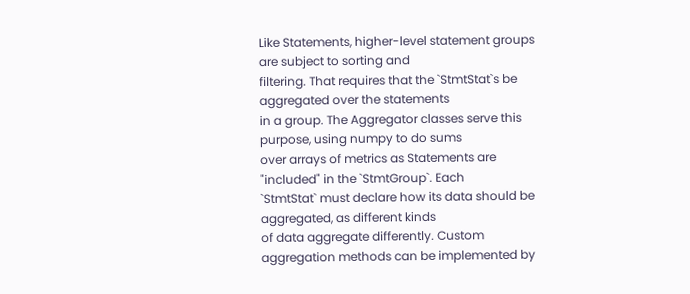Like Statements, higher-level statement groups are subject to sorting and
filtering. That requires that the `StmtStat`s be aggregated over the statements
in a group. The Aggregator classes serve this purpose, using numpy to do sums
over arrays of metrics as Statements are "included" in the `StmtGroup`. Each
`StmtStat` must declare how its data should be aggregated, as different kinds
of data aggregate differently. Custom aggregation methods can be implemented by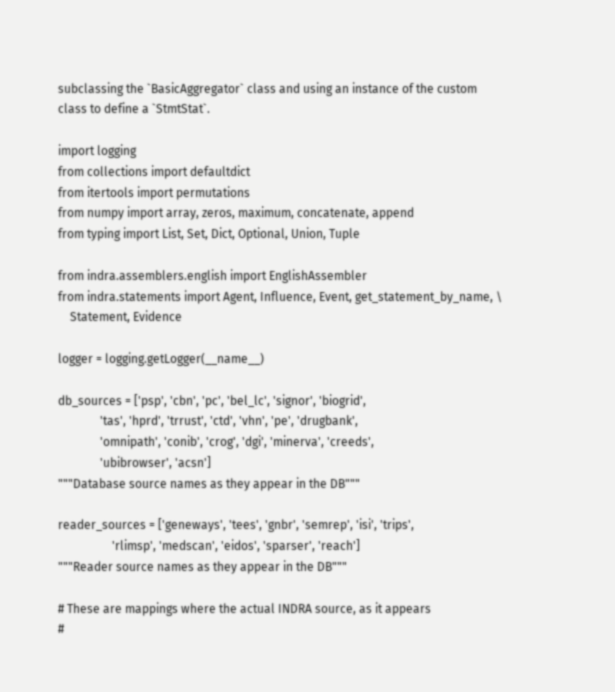subclassing the `BasicAggregator` class and using an instance of the custom
class to define a `StmtStat`.

import logging
from collections import defaultdict
from itertools import permutations
from numpy import array, zeros, maximum, concatenate, append
from typing import List, Set, Dict, Optional, Union, Tuple

from indra.assemblers.english import EnglishAssembler
from indra.statements import Agent, Influence, Event, get_statement_by_name, \
    Statement, Evidence

logger = logging.getLogger(__name__)

db_sources = ['psp', 'cbn', 'pc', 'bel_lc', 'signor', 'biogrid',
              'tas', 'hprd', 'trrust', 'ctd', 'vhn', 'pe', 'drugbank',
              'omnipath', 'conib', 'crog', 'dgi', 'minerva', 'creeds',
              'ubibrowser', 'acsn']
"""Database source names as they appear in the DB"""

reader_sources = ['geneways', 'tees', 'gnbr', 'semrep', 'isi', 'trips',
                  'rlimsp', 'medscan', 'eidos', 'sparser', 'reach']
"""Reader source names as they appear in the DB"""

# These are mappings where the actual INDRA source, as it appears
#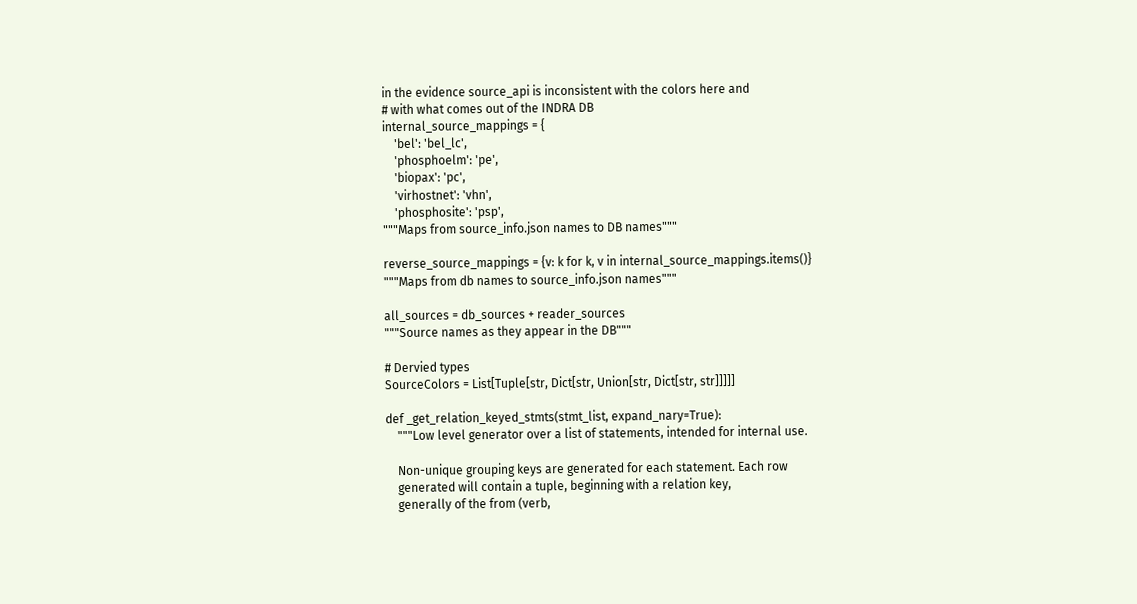in the evidence source_api is inconsistent with the colors here and
# with what comes out of the INDRA DB
internal_source_mappings = {
    'bel': 'bel_lc',
    'phosphoelm': 'pe',
    'biopax': 'pc',
    'virhostnet': 'vhn',
    'phosphosite': 'psp',
"""Maps from source_info.json names to DB names"""

reverse_source_mappings = {v: k for k, v in internal_source_mappings.items()}
"""Maps from db names to source_info.json names"""

all_sources = db_sources + reader_sources
"""Source names as they appear in the DB"""

# Dervied types
SourceColors = List[Tuple[str, Dict[str, Union[str, Dict[str, str]]]]]

def _get_relation_keyed_stmts(stmt_list, expand_nary=True):
    """Low level generator over a list of statements, intended for internal use.

    Non-unique grouping keys are generated for each statement. Each row
    generated will contain a tuple, beginning with a relation key,
    generally of the from (verb,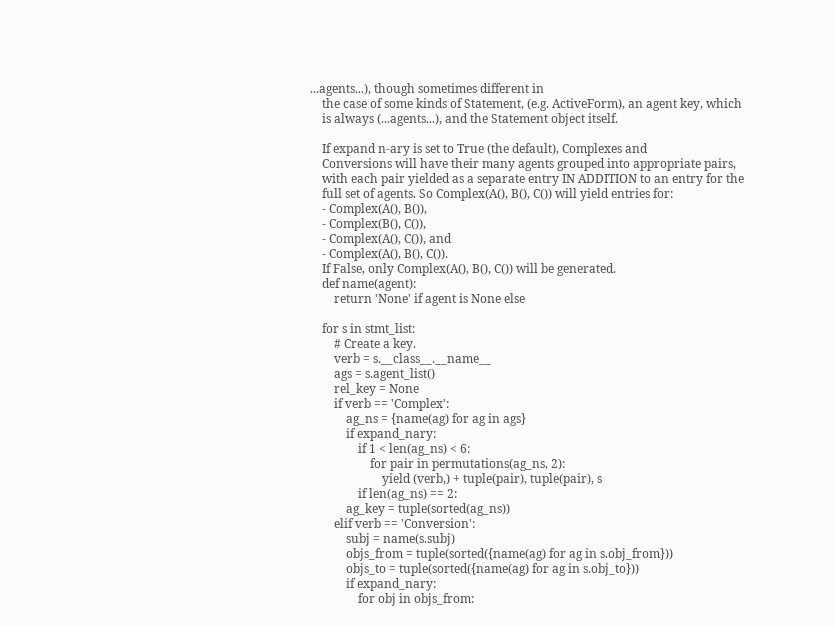...agents...), though sometimes different in
    the case of some kinds of Statement, (e.g. ActiveForm), an agent key, which
    is always (...agents...), and the Statement object itself.

    If expand n-ary is set to True (the default), Complexes and
    Conversions will have their many agents grouped into appropriate pairs,
    with each pair yielded as a separate entry IN ADDITION to an entry for the
    full set of agents. So Complex(A(), B(), C()) will yield entries for:
    - Complex(A(), B()),
    - Complex(B(), C()),
    - Complex(A(), C()), and
    - Complex(A(), B(), C()).
    If False, only Complex(A(), B(), C()) will be generated.
    def name(agent):
        return 'None' if agent is None else

    for s in stmt_list:
        # Create a key.
        verb = s.__class__.__name__
        ags = s.agent_list()
        rel_key = None
        if verb == 'Complex':
            ag_ns = {name(ag) for ag in ags}
            if expand_nary:
                if 1 < len(ag_ns) < 6:
                    for pair in permutations(ag_ns, 2):
                        yield (verb,) + tuple(pair), tuple(pair), s
                if len(ag_ns) == 2:
            ag_key = tuple(sorted(ag_ns))
        elif verb == 'Conversion':
            subj = name(s.subj)
            objs_from = tuple(sorted({name(ag) for ag in s.obj_from}))
            objs_to = tuple(sorted({name(ag) for ag in s.obj_to}))
            if expand_nary:
                for obj in objs_from: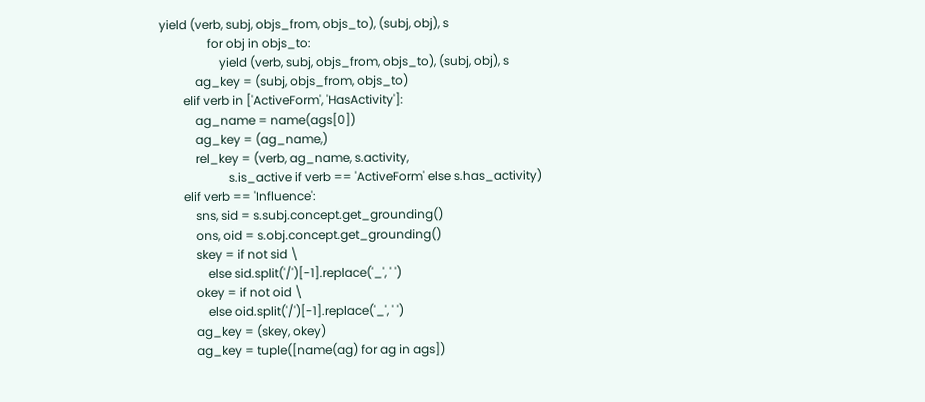yield (verb, subj, objs_from, objs_to), (subj, obj), s
                for obj in objs_to:
                    yield (verb, subj, objs_from, objs_to), (subj, obj), s
            ag_key = (subj, objs_from, objs_to)
        elif verb in ['ActiveForm', 'HasActivity']:
            ag_name = name(ags[0])
            ag_key = (ag_name,)
            rel_key = (verb, ag_name, s.activity,
                       s.is_active if verb == 'ActiveForm' else s.has_activity)
        elif verb == 'Influence':
            sns, sid = s.subj.concept.get_grounding()
            ons, oid = s.obj.concept.get_grounding()
            skey = if not sid \
                else sid.split('/')[-1].replace('_', ' ')
            okey = if not oid \
                else oid.split('/')[-1].replace('_', ' ')
            ag_key = (skey, okey)
            ag_key = tuple([name(ag) for ag in ags])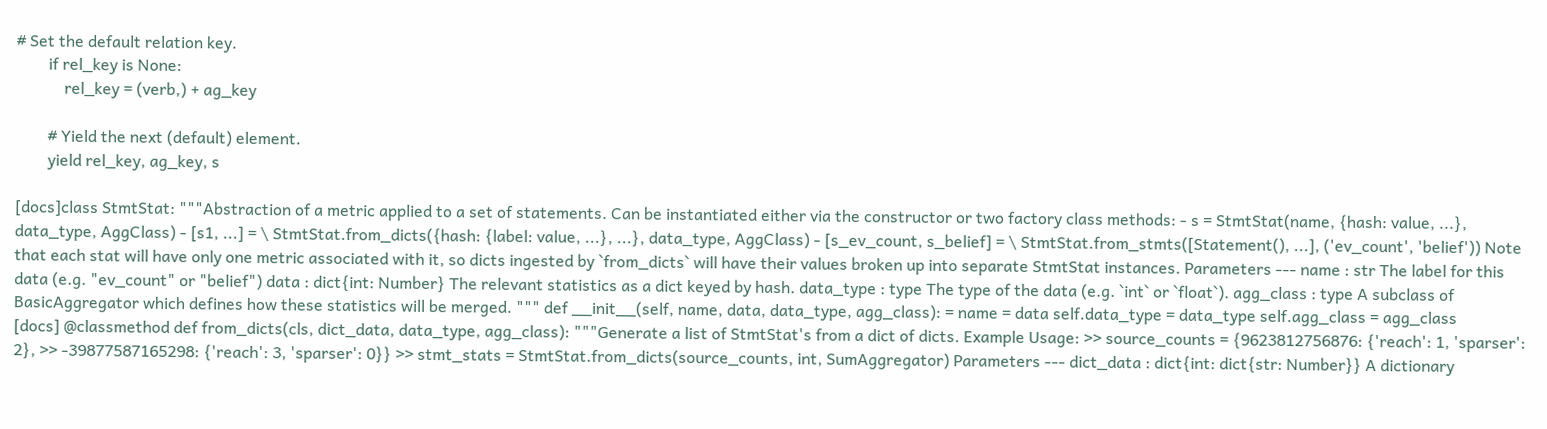# Set the default relation key.
        if rel_key is None:
            rel_key = (verb,) + ag_key

        # Yield the next (default) element.
        yield rel_key, ag_key, s

[docs]class StmtStat: """Abstraction of a metric applied to a set of statements. Can be instantiated either via the constructor or two factory class methods: - s = StmtStat(name, {hash: value, ...}, data_type, AggClass) - [s1, ...] = \ StmtStat.from_dicts({hash: {label: value, ...}, ...}, data_type, AggClass) - [s_ev_count, s_belief] = \ StmtStat.from_stmts([Statement(), ...], ('ev_count', 'belief')) Note that each stat will have only one metric associated with it, so dicts ingested by `from_dicts` will have their values broken up into separate StmtStat instances. Parameters --- name : str The label for this data (e.g. "ev_count" or "belief") data : dict{int: Number} The relevant statistics as a dict keyed by hash. data_type : type The type of the data (e.g. `int` or `float`). agg_class : type A subclass of BasicAggregator which defines how these statistics will be merged. """ def __init__(self, name, data, data_type, agg_class): = name = data self.data_type = data_type self.agg_class = agg_class
[docs] @classmethod def from_dicts(cls, dict_data, data_type, agg_class): """Generate a list of StmtStat's from a dict of dicts. Example Usage: >> source_counts = {9623812756876: {'reach': 1, 'sparser': 2}, >> -39877587165298: {'reach': 3, 'sparser': 0}} >> stmt_stats = StmtStat.from_dicts(source_counts, int, SumAggregator) Parameters --- dict_data : dict{int: dict{str: Number}} A dictionary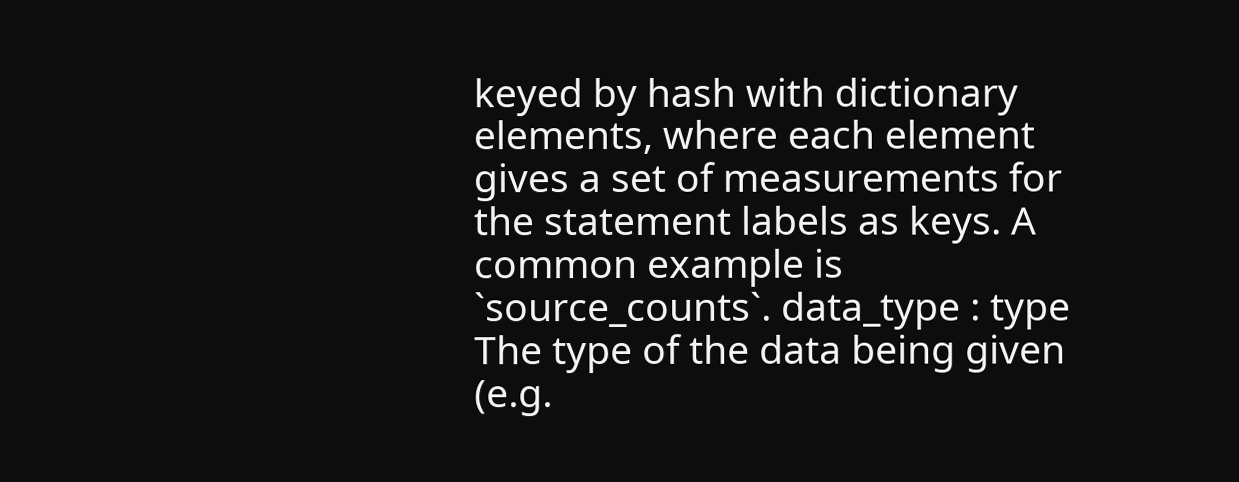keyed by hash with dictionary elements, where each element gives a set of measurements for the statement labels as keys. A common example is `source_counts`. data_type : type The type of the data being given (e.g.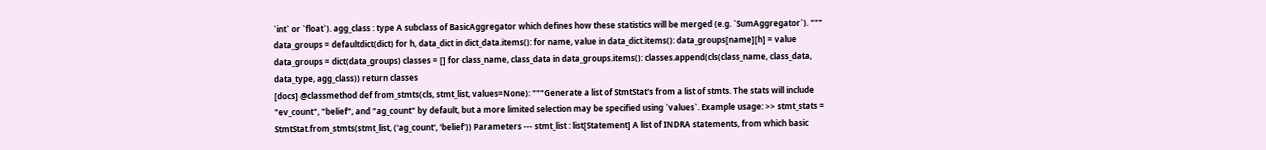`int` or `float`). agg_class : type A subclass of BasicAggregator which defines how these statistics will be merged (e.g. `SumAggregator`). """ data_groups = defaultdict(dict) for h, data_dict in dict_data.items(): for name, value in data_dict.items(): data_groups[name][h] = value data_groups = dict(data_groups) classes = [] for class_name, class_data in data_groups.items(): classes.append(cls(class_name, class_data, data_type, agg_class)) return classes
[docs] @classmethod def from_stmts(cls, stmt_list, values=None): """Generate a list of StmtStat's from a list of stmts. The stats will include "ev_count", "belief", and "ag_count" by default, but a more limited selection may be specified using `values`. Example usage: >> stmt_stats = StmtStat.from_stmts(stmt_list, ('ag_count', 'belief')) Parameters --- stmt_list : list[Statement] A list of INDRA statements, from which basic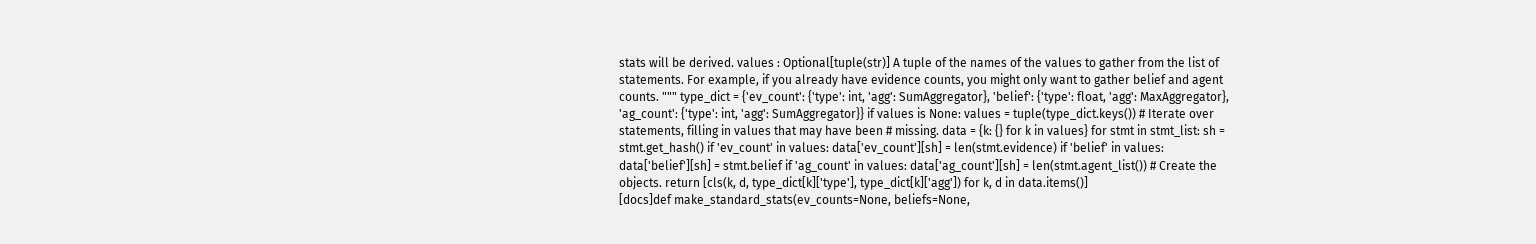stats will be derived. values : Optional[tuple(str)] A tuple of the names of the values to gather from the list of statements. For example, if you already have evidence counts, you might only want to gather belief and agent counts. """ type_dict = {'ev_count': {'type': int, 'agg': SumAggregator}, 'belief': {'type': float, 'agg': MaxAggregator}, 'ag_count': {'type': int, 'agg': SumAggregator}} if values is None: values = tuple(type_dict.keys()) # Iterate over statements, filling in values that may have been # missing. data = {k: {} for k in values} for stmt in stmt_list: sh = stmt.get_hash() if 'ev_count' in values: data['ev_count'][sh] = len(stmt.evidence) if 'belief' in values: data['belief'][sh] = stmt.belief if 'ag_count' in values: data['ag_count'][sh] = len(stmt.agent_list()) # Create the objects. return [cls(k, d, type_dict[k]['type'], type_dict[k]['agg']) for k, d in data.items()]
[docs]def make_standard_stats(ev_counts=None, beliefs=None,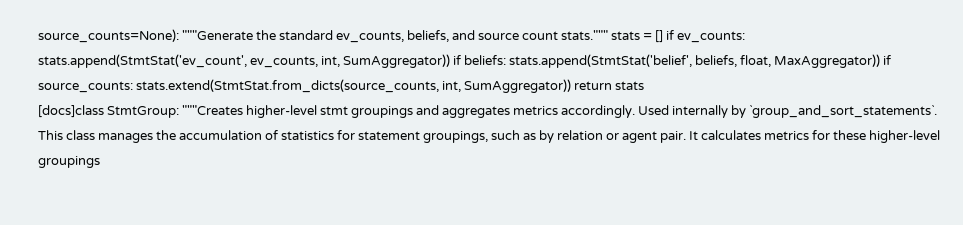source_counts=None): """Generate the standard ev_counts, beliefs, and source count stats.""" stats = [] if ev_counts: stats.append(StmtStat('ev_count', ev_counts, int, SumAggregator)) if beliefs: stats.append(StmtStat('belief', beliefs, float, MaxAggregator)) if source_counts: stats.extend(StmtStat.from_dicts(source_counts, int, SumAggregator)) return stats
[docs]class StmtGroup: """Creates higher-level stmt groupings and aggregates metrics accordingly. Used internally by `group_and_sort_statements`. This class manages the accumulation of statistics for statement groupings, such as by relation or agent pair. It calculates metrics for these higher-level groupings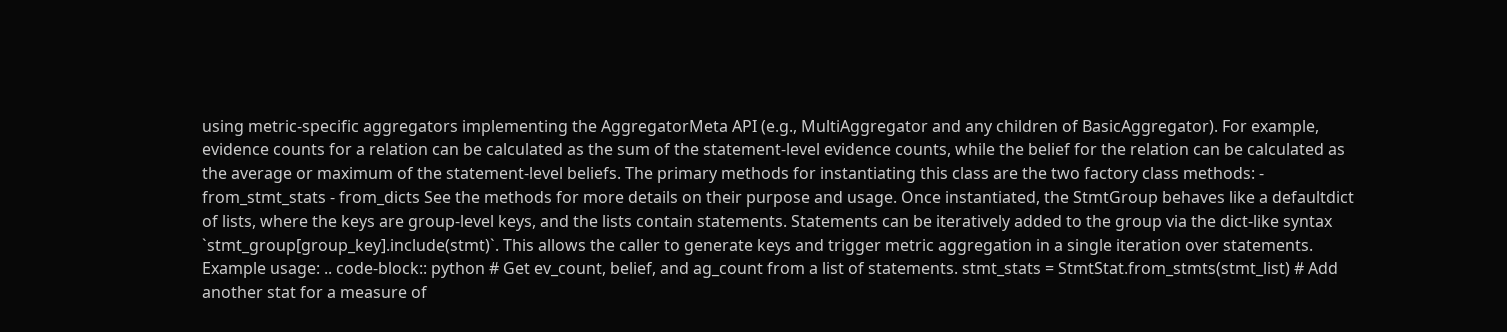using metric-specific aggregators implementing the AggregatorMeta API (e.g., MultiAggregator and any children of BasicAggregator). For example, evidence counts for a relation can be calculated as the sum of the statement-level evidence counts, while the belief for the relation can be calculated as the average or maximum of the statement-level beliefs. The primary methods for instantiating this class are the two factory class methods: - from_stmt_stats - from_dicts See the methods for more details on their purpose and usage. Once instantiated, the StmtGroup behaves like a defaultdict of lists, where the keys are group-level keys, and the lists contain statements. Statements can be iteratively added to the group via the dict-like syntax `stmt_group[group_key].include(stmt)`. This allows the caller to generate keys and trigger metric aggregation in a single iteration over statements. Example usage: .. code-block:: python # Get ev_count, belief, and ag_count from a list of statements. stmt_stats = StmtStat.from_stmts(stmt_list) # Add another stat for a measure of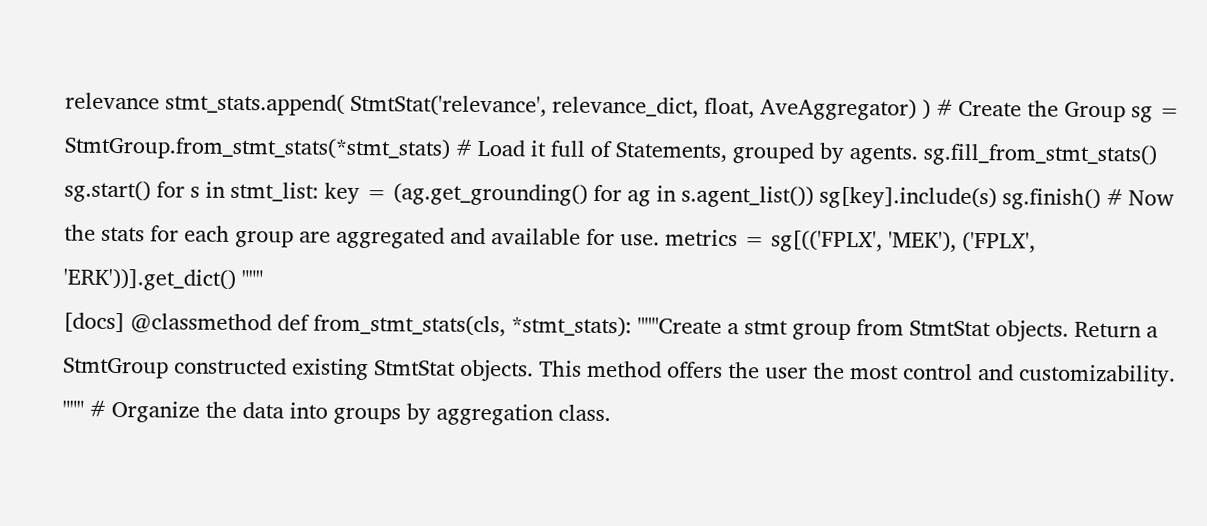relevance stmt_stats.append( StmtStat('relevance', relevance_dict, float, AveAggregator) ) # Create the Group sg = StmtGroup.from_stmt_stats(*stmt_stats) # Load it full of Statements, grouped by agents. sg.fill_from_stmt_stats() sg.start() for s in stmt_list: key = (ag.get_grounding() for ag in s.agent_list()) sg[key].include(s) sg.finish() # Now the stats for each group are aggregated and available for use. metrics = sg[(('FPLX', 'MEK'), ('FPLX', 'ERK'))].get_dict() """
[docs] @classmethod def from_stmt_stats(cls, *stmt_stats): """Create a stmt group from StmtStat objects. Return a StmtGroup constructed existing StmtStat objects. This method offers the user the most control and customizability. """ # Organize the data into groups by aggregation class.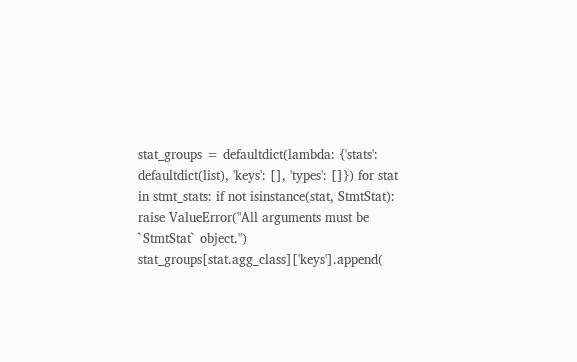stat_groups = defaultdict(lambda: {'stats': defaultdict(list), 'keys': [], 'types': []}) for stat in stmt_stats: if not isinstance(stat, StmtStat): raise ValueError("All arguments must be `StmtStat` object.") stat_groups[stat.agg_class]['keys'].append(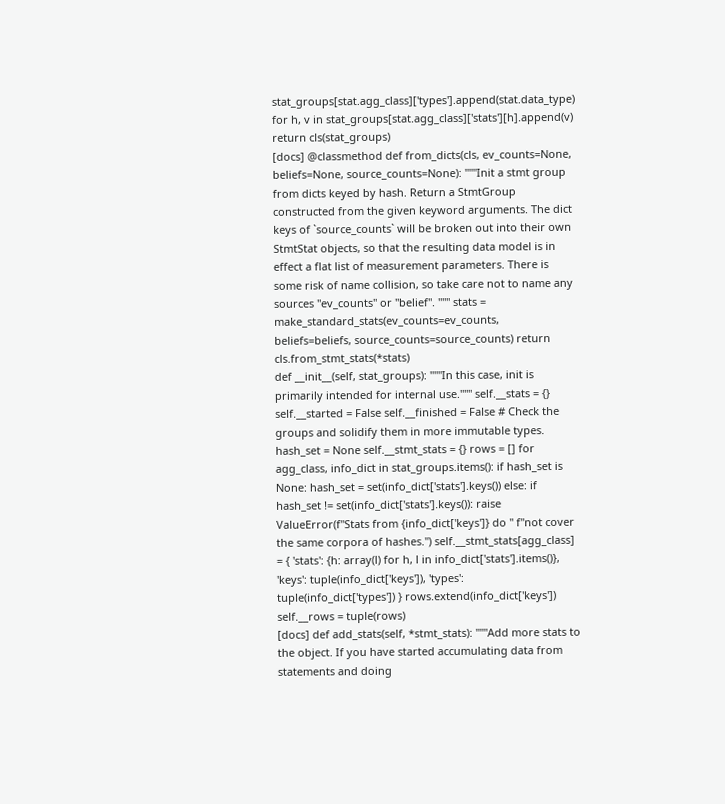stat_groups[stat.agg_class]['types'].append(stat.data_type) for h, v in stat_groups[stat.agg_class]['stats'][h].append(v) return cls(stat_groups)
[docs] @classmethod def from_dicts(cls, ev_counts=None, beliefs=None, source_counts=None): """Init a stmt group from dicts keyed by hash. Return a StmtGroup constructed from the given keyword arguments. The dict keys of `source_counts` will be broken out into their own StmtStat objects, so that the resulting data model is in effect a flat list of measurement parameters. There is some risk of name collision, so take care not to name any sources "ev_counts" or "belief". """ stats = make_standard_stats(ev_counts=ev_counts, beliefs=beliefs, source_counts=source_counts) return cls.from_stmt_stats(*stats)
def __init__(self, stat_groups): """In this case, init is primarily intended for internal use.""" self.__stats = {} self.__started = False self.__finished = False # Check the groups and solidify them in more immutable types. hash_set = None self.__stmt_stats = {} rows = [] for agg_class, info_dict in stat_groups.items(): if hash_set is None: hash_set = set(info_dict['stats'].keys()) else: if hash_set != set(info_dict['stats'].keys()): raise ValueError(f"Stats from {info_dict['keys']} do " f"not cover the same corpora of hashes.") self.__stmt_stats[agg_class] = { 'stats': {h: array(l) for h, l in info_dict['stats'].items()}, 'keys': tuple(info_dict['keys']), 'types': tuple(info_dict['types']) } rows.extend(info_dict['keys']) self.__rows = tuple(rows)
[docs] def add_stats(self, *stmt_stats): """Add more stats to the object. If you have started accumulating data from statements and doing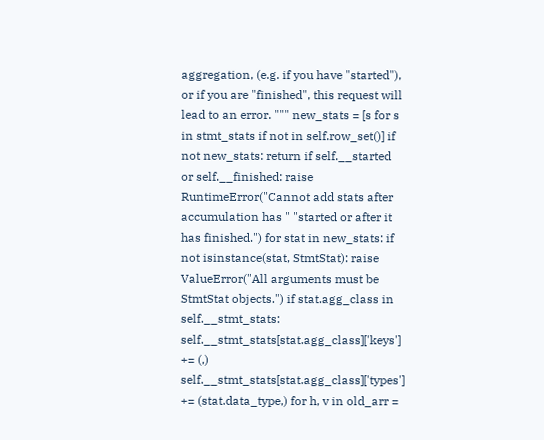aggregation, (e.g. if you have "started"), or if you are "finished", this request will lead to an error. """ new_stats = [s for s in stmt_stats if not in self.row_set()] if not new_stats: return if self.__started or self.__finished: raise RuntimeError("Cannot add stats after accumulation has " "started or after it has finished.") for stat in new_stats: if not isinstance(stat, StmtStat): raise ValueError("All arguments must be StmtStat objects.") if stat.agg_class in self.__stmt_stats: self.__stmt_stats[stat.agg_class]['keys'] += (,) self.__stmt_stats[stat.agg_class]['types'] += (stat.data_type,) for h, v in old_arr =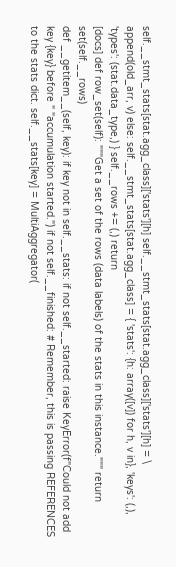self.__stmt_stats[stat.agg_class]['stats'][h] self.__stmt_stats[stat.agg_class]['stats'][h] = \ append(old_arr, v) else: self.__stmt_stats[stat.agg_class] = { 'stats': {h: array([v]) for h, v in}, 'keys': (,), 'types': (stat.data_type,) } self.__rows += (,) return
[docs] def row_set(self): """Get a set of the rows (data labels) of the stats in this instance.""" return set(self.__rows)
def __getitem__(self, key): if key not in self.__stats: if not self.__started: raise KeyError(f"Could not add key {key} before " "accumulation started.") if not self.__finished: # Remember, this is passing REFERENCES to the stats dict. self.__stats[key] = MultiAggregator(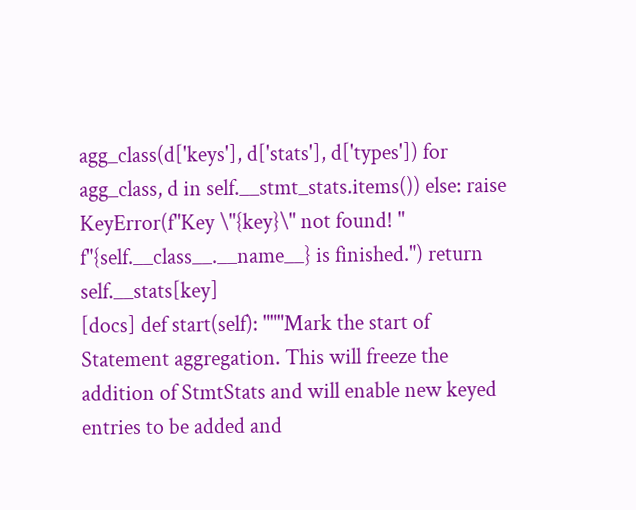agg_class(d['keys'], d['stats'], d['types']) for agg_class, d in self.__stmt_stats.items()) else: raise KeyError(f"Key \"{key}\" not found! " f"{self.__class__.__name__} is finished.") return self.__stats[key]
[docs] def start(self): """Mark the start of Statement aggregation. This will freeze the addition of StmtStats and will enable new keyed entries to be added and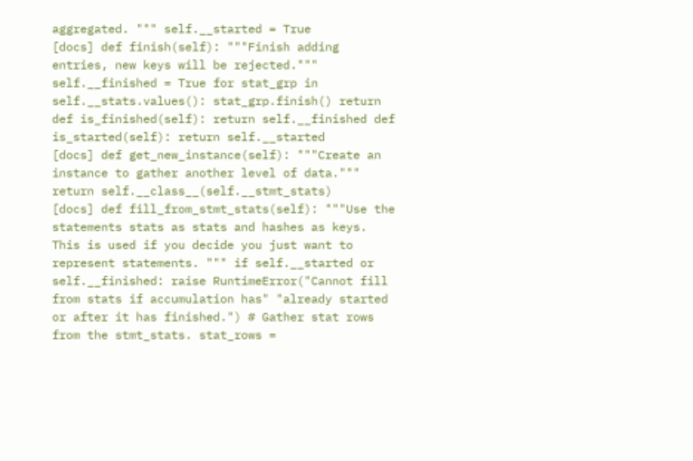aggregated. """ self.__started = True
[docs] def finish(self): """Finish adding entries, new keys will be rejected.""" self.__finished = True for stat_grp in self.__stats.values(): stat_grp.finish() return
def is_finished(self): return self.__finished def is_started(self): return self.__started
[docs] def get_new_instance(self): """Create an instance to gather another level of data.""" return self.__class__(self.__stmt_stats)
[docs] def fill_from_stmt_stats(self): """Use the statements stats as stats and hashes as keys. This is used if you decide you just want to represent statements. """ if self.__started or self.__finished: raise RuntimeError("Cannot fill from stats if accumulation has" "already started or after it has finished.") # Gather stat rows from the stmt_stats. stat_rows =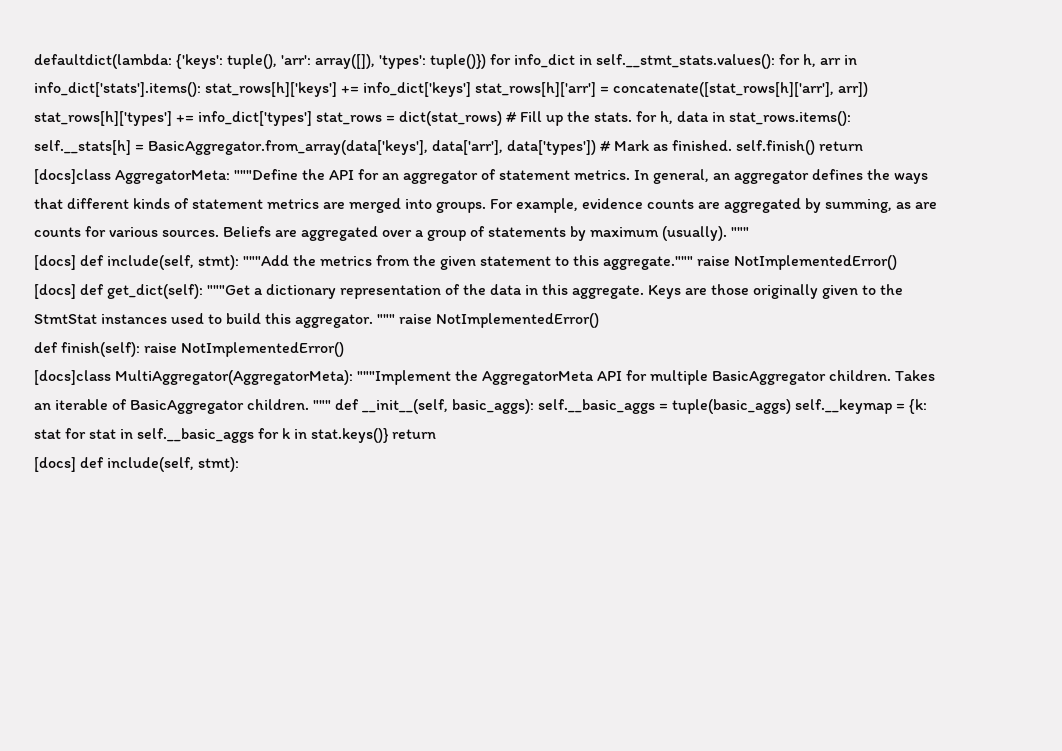defaultdict(lambda: {'keys': tuple(), 'arr': array([]), 'types': tuple()}) for info_dict in self.__stmt_stats.values(): for h, arr in info_dict['stats'].items(): stat_rows[h]['keys'] += info_dict['keys'] stat_rows[h]['arr'] = concatenate([stat_rows[h]['arr'], arr]) stat_rows[h]['types'] += info_dict['types'] stat_rows = dict(stat_rows) # Fill up the stats. for h, data in stat_rows.items(): self.__stats[h] = BasicAggregator.from_array(data['keys'], data['arr'], data['types']) # Mark as finished. self.finish() return
[docs]class AggregatorMeta: """Define the API for an aggregator of statement metrics. In general, an aggregator defines the ways that different kinds of statement metrics are merged into groups. For example, evidence counts are aggregated by summing, as are counts for various sources. Beliefs are aggregated over a group of statements by maximum (usually). """
[docs] def include(self, stmt): """Add the metrics from the given statement to this aggregate.""" raise NotImplementedError()
[docs] def get_dict(self): """Get a dictionary representation of the data in this aggregate. Keys are those originally given to the StmtStat instances used to build this aggregator. """ raise NotImplementedError()
def finish(self): raise NotImplementedError()
[docs]class MultiAggregator(AggregatorMeta): """Implement the AggregatorMeta API for multiple BasicAggregator children. Takes an iterable of BasicAggregator children. """ def __init__(self, basic_aggs): self.__basic_aggs = tuple(basic_aggs) self.__keymap = {k: stat for stat in self.__basic_aggs for k in stat.keys()} return
[docs] def include(self, stmt):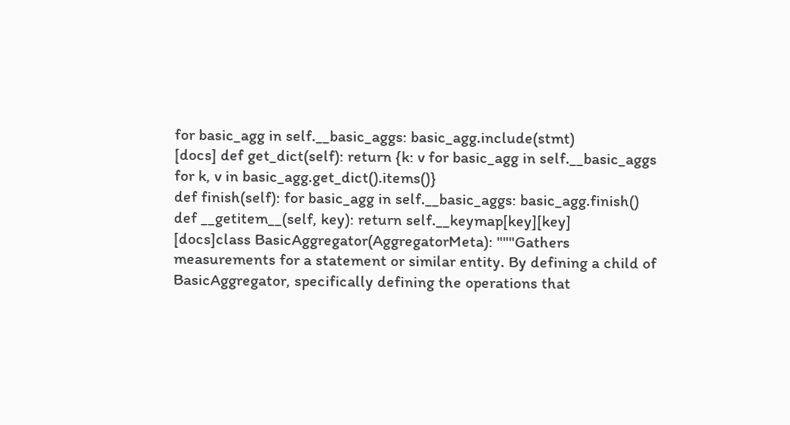for basic_agg in self.__basic_aggs: basic_agg.include(stmt)
[docs] def get_dict(self): return {k: v for basic_agg in self.__basic_aggs for k, v in basic_agg.get_dict().items()}
def finish(self): for basic_agg in self.__basic_aggs: basic_agg.finish() def __getitem__(self, key): return self.__keymap[key][key]
[docs]class BasicAggregator(AggregatorMeta): """Gathers measurements for a statement or similar entity. By defining a child of BasicAggregator, specifically defining the operations that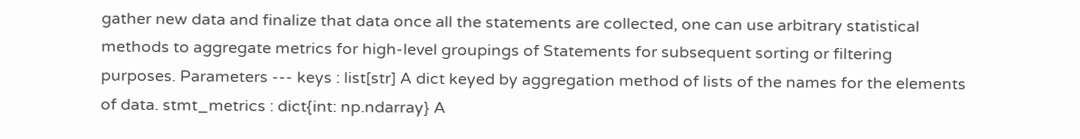gather new data and finalize that data once all the statements are collected, one can use arbitrary statistical methods to aggregate metrics for high-level groupings of Statements for subsequent sorting or filtering purposes. Parameters --- keys : list[str] A dict keyed by aggregation method of lists of the names for the elements of data. stmt_metrics : dict{int: np.ndarray} A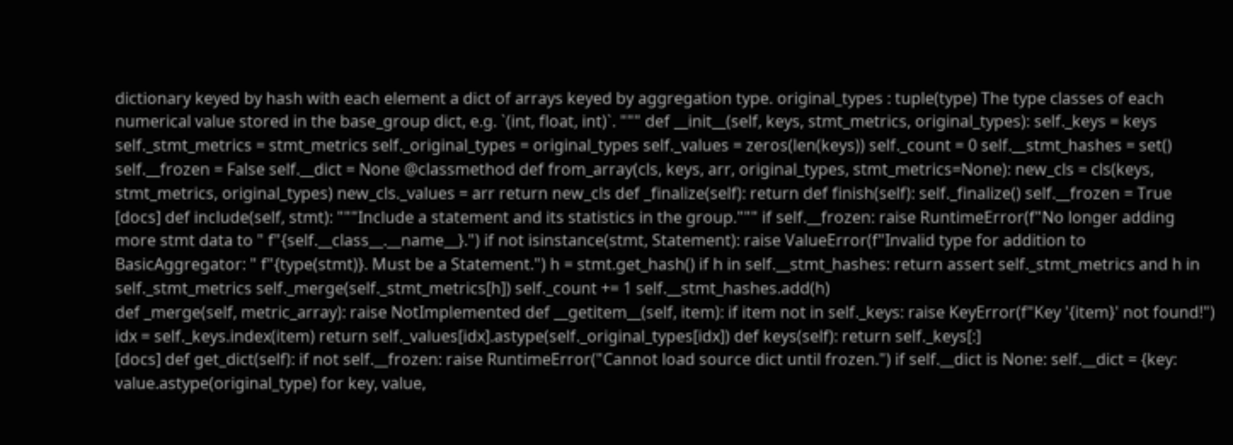dictionary keyed by hash with each element a dict of arrays keyed by aggregation type. original_types : tuple(type) The type classes of each numerical value stored in the base_group dict, e.g. `(int, float, int)`. """ def __init__(self, keys, stmt_metrics, original_types): self._keys = keys self._stmt_metrics = stmt_metrics self._original_types = original_types self._values = zeros(len(keys)) self._count = 0 self.__stmt_hashes = set() self.__frozen = False self.__dict = None @classmethod def from_array(cls, keys, arr, original_types, stmt_metrics=None): new_cls = cls(keys, stmt_metrics, original_types) new_cls._values = arr return new_cls def _finalize(self): return def finish(self): self._finalize() self.__frozen = True
[docs] def include(self, stmt): """Include a statement and its statistics in the group.""" if self.__frozen: raise RuntimeError(f"No longer adding more stmt data to " f"{self.__class__.__name__}.") if not isinstance(stmt, Statement): raise ValueError(f"Invalid type for addition to BasicAggregator: " f"{type(stmt)}. Must be a Statement.") h = stmt.get_hash() if h in self.__stmt_hashes: return assert self._stmt_metrics and h in self._stmt_metrics self._merge(self._stmt_metrics[h]) self._count += 1 self.__stmt_hashes.add(h)
def _merge(self, metric_array): raise NotImplemented def __getitem__(self, item): if item not in self._keys: raise KeyError(f"Key '{item}' not found!") idx = self._keys.index(item) return self._values[idx].astype(self._original_types[idx]) def keys(self): return self._keys[:]
[docs] def get_dict(self): if not self.__frozen: raise RuntimeError("Cannot load source dict until frozen.") if self.__dict is None: self.__dict = {key: value.astype(original_type) for key, value,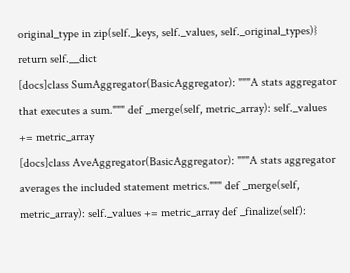original_type in zip(self._keys, self._values, self._original_types)} return self.__dict
[docs]class SumAggregator(BasicAggregator): """A stats aggregator that executes a sum.""" def _merge(self, metric_array): self._values += metric_array
[docs]class AveAggregator(BasicAggregator): """A stats aggregator averages the included statement metrics.""" def _merge(self, metric_array): self._values += metric_array def _finalize(self):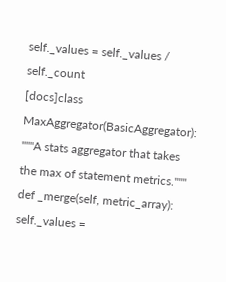self._values = self._values / self._count
[docs]class MaxAggregator(BasicAggregator): """A stats aggregator that takes the max of statement metrics.""" def _merge(self, metric_array): self._values =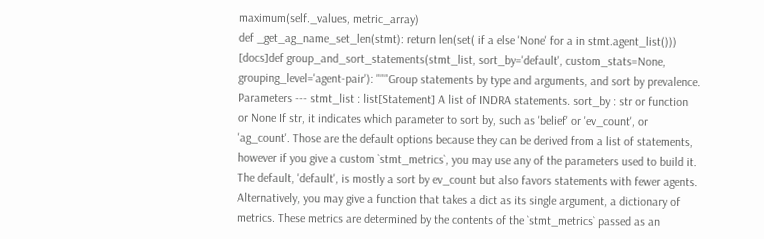maximum(self._values, metric_array)
def _get_ag_name_set_len(stmt): return len(set( if a else 'None' for a in stmt.agent_list()))
[docs]def group_and_sort_statements(stmt_list, sort_by='default', custom_stats=None, grouping_level='agent-pair'): """Group statements by type and arguments, and sort by prevalence. Parameters --- stmt_list : list[Statement] A list of INDRA statements. sort_by : str or function or None If str, it indicates which parameter to sort by, such as 'belief' or 'ev_count', or 'ag_count'. Those are the default options because they can be derived from a list of statements, however if you give a custom `stmt_metrics`, you may use any of the parameters used to build it. The default, 'default', is mostly a sort by ev_count but also favors statements with fewer agents. Alternatively, you may give a function that takes a dict as its single argument, a dictionary of metrics. These metrics are determined by the contents of the `stmt_metrics` passed as an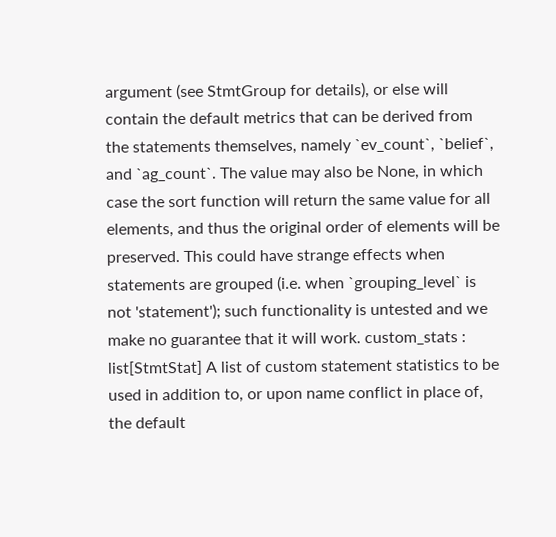argument (see StmtGroup for details), or else will contain the default metrics that can be derived from the statements themselves, namely `ev_count`, `belief`, and `ag_count`. The value may also be None, in which case the sort function will return the same value for all elements, and thus the original order of elements will be preserved. This could have strange effects when statements are grouped (i.e. when `grouping_level` is not 'statement'); such functionality is untested and we make no guarantee that it will work. custom_stats : list[StmtStat] A list of custom statement statistics to be used in addition to, or upon name conflict in place of, the default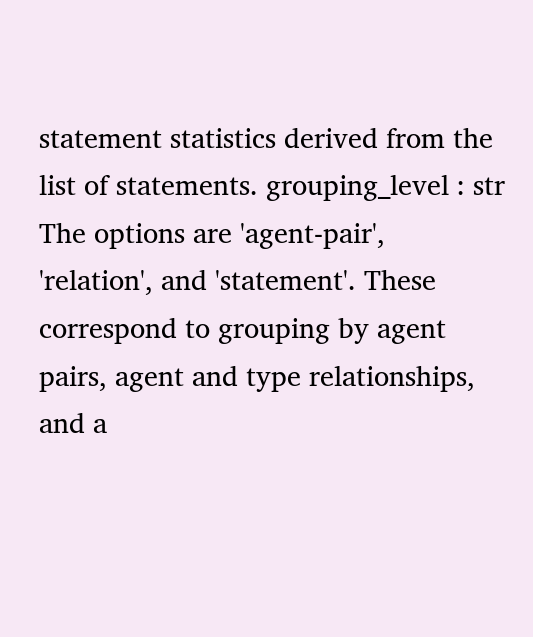statement statistics derived from the list of statements. grouping_level : str The options are 'agent-pair', 'relation', and 'statement'. These correspond to grouping by agent pairs, agent and type relationships, and a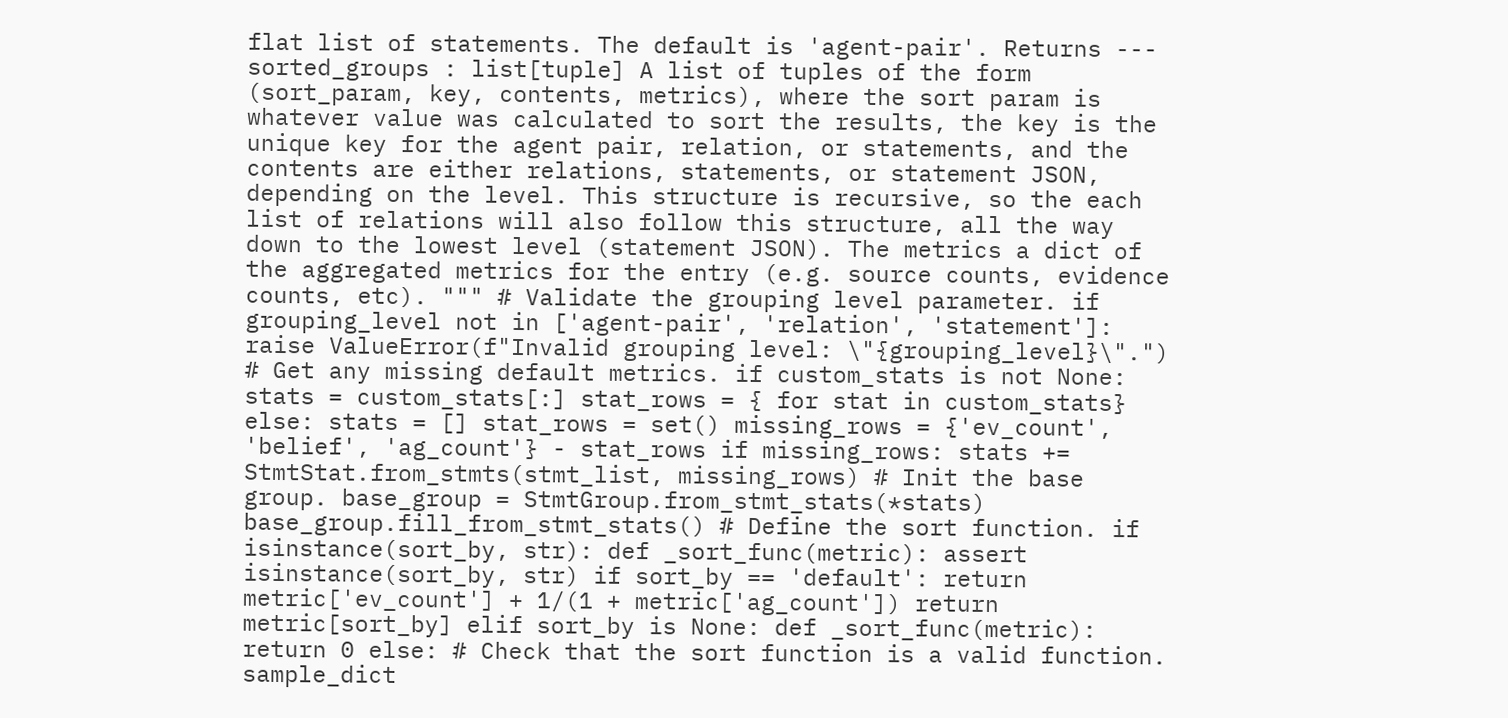flat list of statements. The default is 'agent-pair'. Returns --- sorted_groups : list[tuple] A list of tuples of the form (sort_param, key, contents, metrics), where the sort param is whatever value was calculated to sort the results, the key is the unique key for the agent pair, relation, or statements, and the contents are either relations, statements, or statement JSON, depending on the level. This structure is recursive, so the each list of relations will also follow this structure, all the way down to the lowest level (statement JSON). The metrics a dict of the aggregated metrics for the entry (e.g. source counts, evidence counts, etc). """ # Validate the grouping level parameter. if grouping_level not in ['agent-pair', 'relation', 'statement']: raise ValueError(f"Invalid grouping level: \"{grouping_level}\".") # Get any missing default metrics. if custom_stats is not None: stats = custom_stats[:] stat_rows = { for stat in custom_stats} else: stats = [] stat_rows = set() missing_rows = {'ev_count', 'belief', 'ag_count'} - stat_rows if missing_rows: stats += StmtStat.from_stmts(stmt_list, missing_rows) # Init the base group. base_group = StmtGroup.from_stmt_stats(*stats) base_group.fill_from_stmt_stats() # Define the sort function. if isinstance(sort_by, str): def _sort_func(metric): assert isinstance(sort_by, str) if sort_by == 'default': return metric['ev_count'] + 1/(1 + metric['ag_count']) return metric[sort_by] elif sort_by is None: def _sort_func(metric): return 0 else: # Check that the sort function is a valid function. sample_dict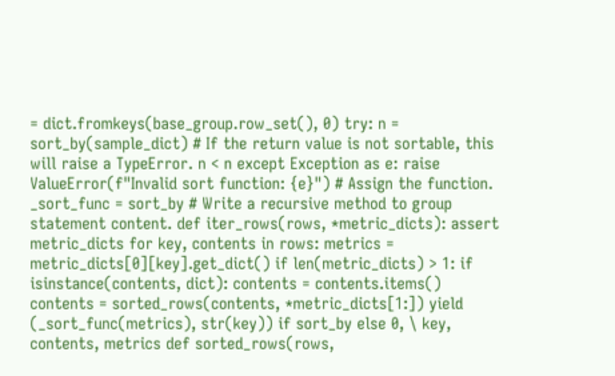= dict.fromkeys(base_group.row_set(), 0) try: n = sort_by(sample_dict) # If the return value is not sortable, this will raise a TypeError. n < n except Exception as e: raise ValueError(f"Invalid sort function: {e}") # Assign the function. _sort_func = sort_by # Write a recursive method to group statement content. def iter_rows(rows, *metric_dicts): assert metric_dicts for key, contents in rows: metrics = metric_dicts[0][key].get_dict() if len(metric_dicts) > 1: if isinstance(contents, dict): contents = contents.items() contents = sorted_rows(contents, *metric_dicts[1:]) yield (_sort_func(metrics), str(key)) if sort_by else 0, \ key, contents, metrics def sorted_rows(rows,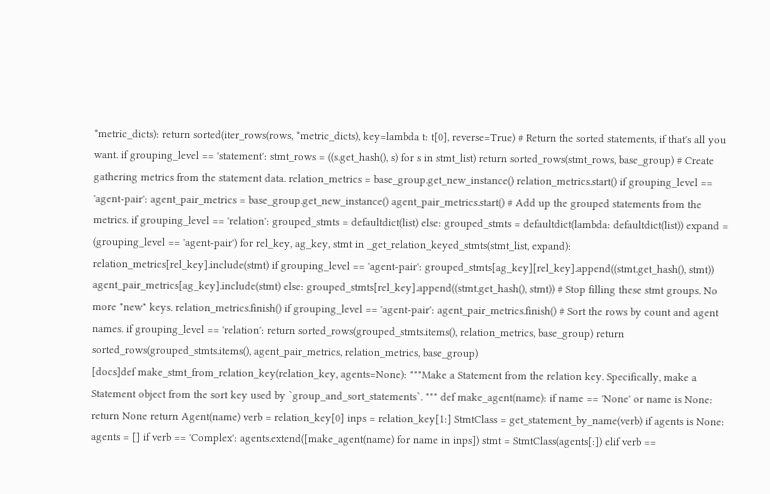*metric_dicts): return sorted(iter_rows(rows, *metric_dicts), key=lambda t: t[0], reverse=True) # Return the sorted statements, if that's all you want. if grouping_level == 'statement': stmt_rows = ((s.get_hash(), s) for s in stmt_list) return sorted_rows(stmt_rows, base_group) # Create gathering metrics from the statement data. relation_metrics = base_group.get_new_instance() relation_metrics.start() if grouping_level == 'agent-pair': agent_pair_metrics = base_group.get_new_instance() agent_pair_metrics.start() # Add up the grouped statements from the metrics. if grouping_level == 'relation': grouped_stmts = defaultdict(list) else: grouped_stmts = defaultdict(lambda: defaultdict(list)) expand = (grouping_level == 'agent-pair') for rel_key, ag_key, stmt in _get_relation_keyed_stmts(stmt_list, expand): relation_metrics[rel_key].include(stmt) if grouping_level == 'agent-pair': grouped_stmts[ag_key][rel_key].append((stmt.get_hash(), stmt)) agent_pair_metrics[ag_key].include(stmt) else: grouped_stmts[rel_key].append((stmt.get_hash(), stmt)) # Stop filling these stmt groups. No more "new" keys. relation_metrics.finish() if grouping_level == 'agent-pair': agent_pair_metrics.finish() # Sort the rows by count and agent names. if grouping_level == 'relation': return sorted_rows(grouped_stmts.items(), relation_metrics, base_group) return sorted_rows(grouped_stmts.items(), agent_pair_metrics, relation_metrics, base_group)
[docs]def make_stmt_from_relation_key(relation_key, agents=None): """Make a Statement from the relation key. Specifically, make a Statement object from the sort key used by `group_and_sort_statements`. """ def make_agent(name): if name == 'None' or name is None: return None return Agent(name) verb = relation_key[0] inps = relation_key[1:] StmtClass = get_statement_by_name(verb) if agents is None: agents = [] if verb == 'Complex': agents.extend([make_agent(name) for name in inps]) stmt = StmtClass(agents[:]) elif verb ==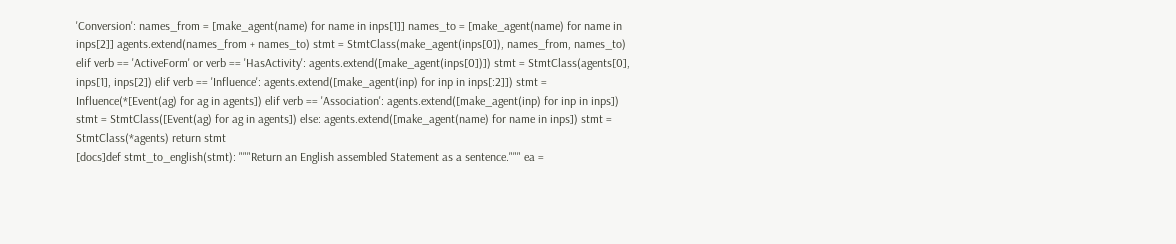'Conversion': names_from = [make_agent(name) for name in inps[1]] names_to = [make_agent(name) for name in inps[2]] agents.extend(names_from + names_to) stmt = StmtClass(make_agent(inps[0]), names_from, names_to) elif verb == 'ActiveForm' or verb == 'HasActivity': agents.extend([make_agent(inps[0])]) stmt = StmtClass(agents[0], inps[1], inps[2]) elif verb == 'Influence': agents.extend([make_agent(inp) for inp in inps[:2]]) stmt = Influence(*[Event(ag) for ag in agents]) elif verb == 'Association': agents.extend([make_agent(inp) for inp in inps]) stmt = StmtClass([Event(ag) for ag in agents]) else: agents.extend([make_agent(name) for name in inps]) stmt = StmtClass(*agents) return stmt
[docs]def stmt_to_english(stmt): """Return an English assembled Statement as a sentence.""" ea =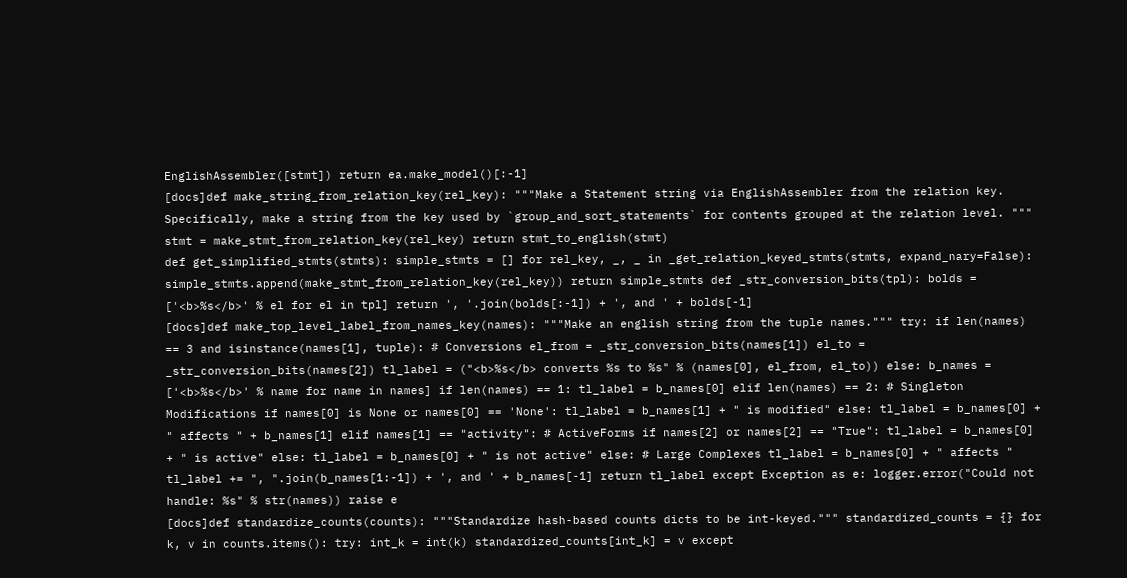EnglishAssembler([stmt]) return ea.make_model()[:-1]
[docs]def make_string_from_relation_key(rel_key): """Make a Statement string via EnglishAssembler from the relation key. Specifically, make a string from the key used by `group_and_sort_statements` for contents grouped at the relation level. """ stmt = make_stmt_from_relation_key(rel_key) return stmt_to_english(stmt)
def get_simplified_stmts(stmts): simple_stmts = [] for rel_key, _, _ in _get_relation_keyed_stmts(stmts, expand_nary=False): simple_stmts.append(make_stmt_from_relation_key(rel_key)) return simple_stmts def _str_conversion_bits(tpl): bolds = ['<b>%s</b>' % el for el in tpl] return ', '.join(bolds[:-1]) + ', and ' + bolds[-1]
[docs]def make_top_level_label_from_names_key(names): """Make an english string from the tuple names.""" try: if len(names) == 3 and isinstance(names[1], tuple): # Conversions el_from = _str_conversion_bits(names[1]) el_to = _str_conversion_bits(names[2]) tl_label = ("<b>%s</b> converts %s to %s" % (names[0], el_from, el_to)) else: b_names = ['<b>%s</b>' % name for name in names] if len(names) == 1: tl_label = b_names[0] elif len(names) == 2: # Singleton Modifications if names[0] is None or names[0] == 'None': tl_label = b_names[1] + " is modified" else: tl_label = b_names[0] + " affects " + b_names[1] elif names[1] == "activity": # ActiveForms if names[2] or names[2] == "True": tl_label = b_names[0] + " is active" else: tl_label = b_names[0] + " is not active" else: # Large Complexes tl_label = b_names[0] + " affects " tl_label += ", ".join(b_names[1:-1]) + ', and ' + b_names[-1] return tl_label except Exception as e: logger.error("Could not handle: %s" % str(names)) raise e
[docs]def standardize_counts(counts): """Standardize hash-based counts dicts to be int-keyed.""" standardized_counts = {} for k, v in counts.items(): try: int_k = int(k) standardized_counts[int_k] = v except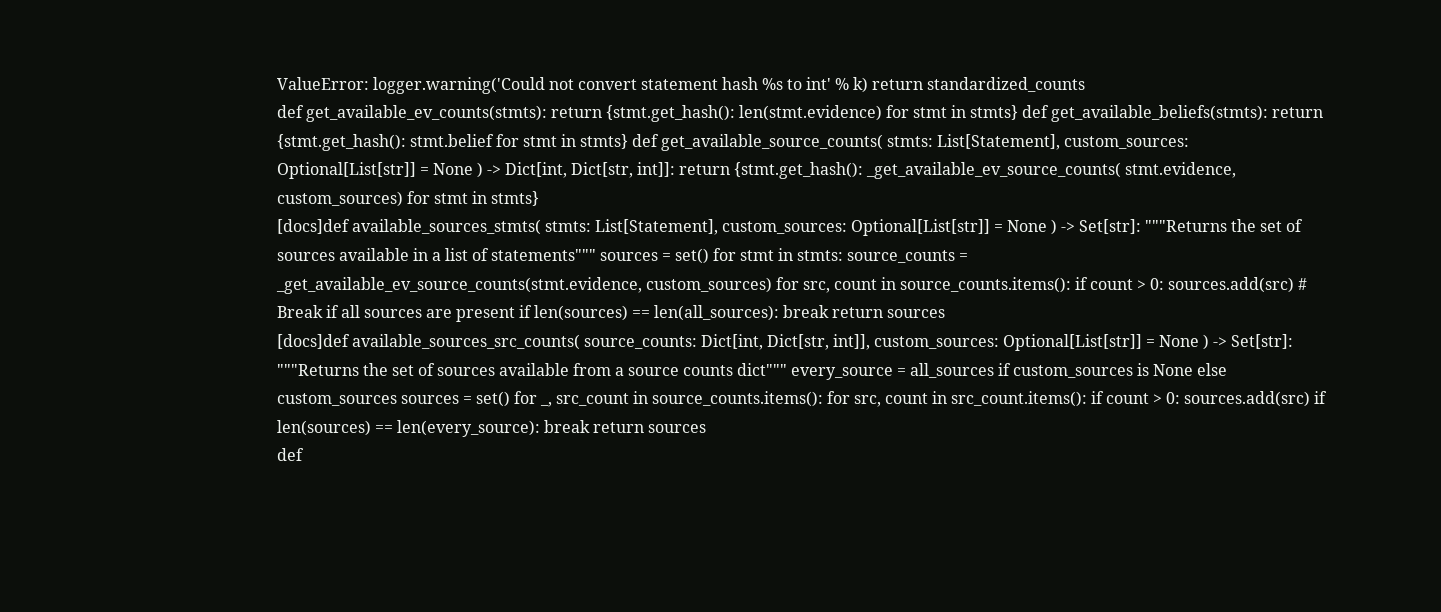ValueError: logger.warning('Could not convert statement hash %s to int' % k) return standardized_counts
def get_available_ev_counts(stmts): return {stmt.get_hash(): len(stmt.evidence) for stmt in stmts} def get_available_beliefs(stmts): return {stmt.get_hash(): stmt.belief for stmt in stmts} def get_available_source_counts( stmts: List[Statement], custom_sources: Optional[List[str]] = None ) -> Dict[int, Dict[str, int]]: return {stmt.get_hash(): _get_available_ev_source_counts( stmt.evidence, custom_sources) for stmt in stmts}
[docs]def available_sources_stmts( stmts: List[Statement], custom_sources: Optional[List[str]] = None ) -> Set[str]: """Returns the set of sources available in a list of statements""" sources = set() for stmt in stmts: source_counts = _get_available_ev_source_counts(stmt.evidence, custom_sources) for src, count in source_counts.items(): if count > 0: sources.add(src) # Break if all sources are present if len(sources) == len(all_sources): break return sources
[docs]def available_sources_src_counts( source_counts: Dict[int, Dict[str, int]], custom_sources: Optional[List[str]] = None ) -> Set[str]: """Returns the set of sources available from a source counts dict""" every_source = all_sources if custom_sources is None else custom_sources sources = set() for _, src_count in source_counts.items(): for src, count in src_count.items(): if count > 0: sources.add(src) if len(sources) == len(every_source): break return sources
def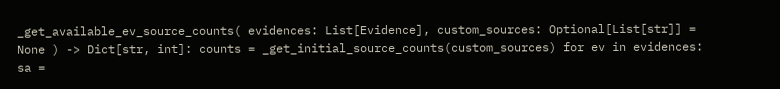_get_available_ev_source_counts( evidences: List[Evidence], custom_sources: Optional[List[str]] = None ) -> Dict[str, int]: counts = _get_initial_source_counts(custom_sources) for ev in evidences: sa =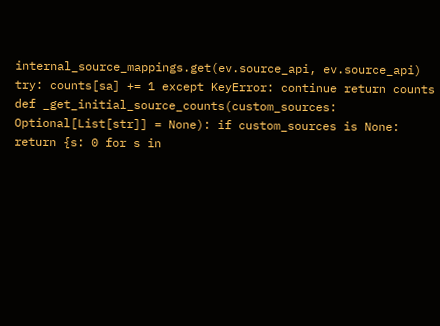internal_source_mappings.get(ev.source_api, ev.source_api) try: counts[sa] += 1 except KeyError: continue return counts def _get_initial_source_counts(custom_sources: Optional[List[str]] = None): if custom_sources is None: return {s: 0 for s in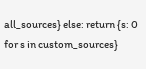all_sources} else: return {s: 0 for s in custom_sources}